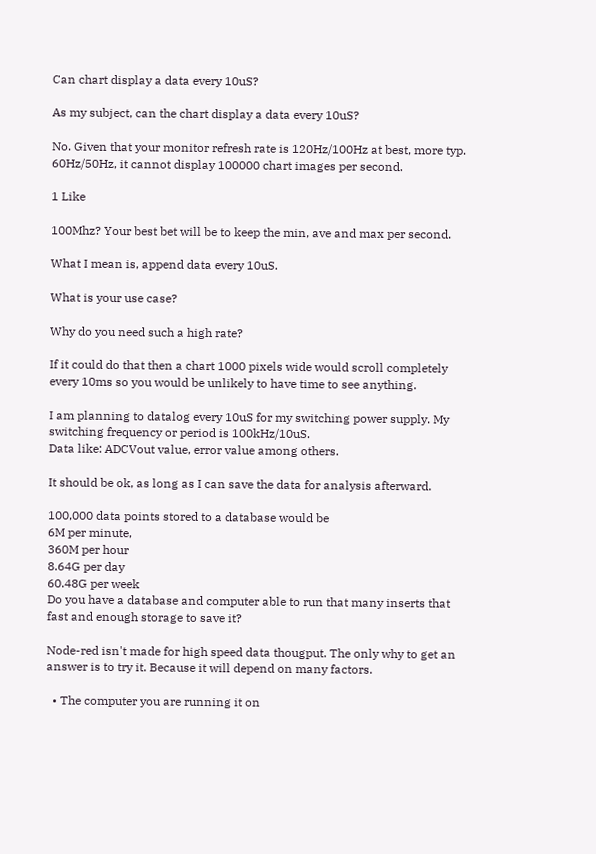Can chart display a data every 10uS?

As my subject, can the chart display a data every 10uS?

No. Given that your monitor refresh rate is 120Hz/100Hz at best, more typ. 60Hz/50Hz, it cannot display 100000 chart images per second.

1 Like

100Mhz? Your best bet will be to keep the min, ave and max per second.

What I mean is, append data every 10uS.

What is your use case?

Why do you need such a high rate?

If it could do that then a chart 1000 pixels wide would scroll completely every 10ms so you would be unlikely to have time to see anything.

I am planning to datalog every 10uS for my switching power supply. My switching frequency or period is 100kHz/10uS.
Data like: ADCVout value, error value among others.

It should be ok, as long as I can save the data for analysis afterward.

100,000 data points stored to a database would be
6M per minute,
360M per hour
8.64G per day
60.48G per week
Do you have a database and computer able to run that many inserts that fast and enough storage to save it?

Node-red isn't made for high speed data thougput. The only why to get an answer is to try it. Because it will depend on many factors.

  • The computer you are running it on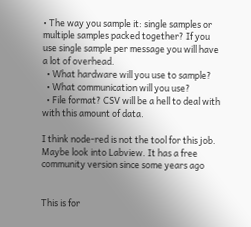• The way you sample it: single samples or multiple samples packed together? If you use single sample per message you will have a lot of overhead.
  • What hardware will you use to sample?
  • What communication will you use?
  • File format? CSV will be a hell to deal with with this amount of data.

I think node-red is not the tool for this job. Maybe look into Labview. It has a free community version since some years ago


This is for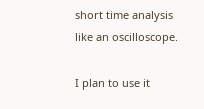short time analysis like an oscilloscope.

I plan to use it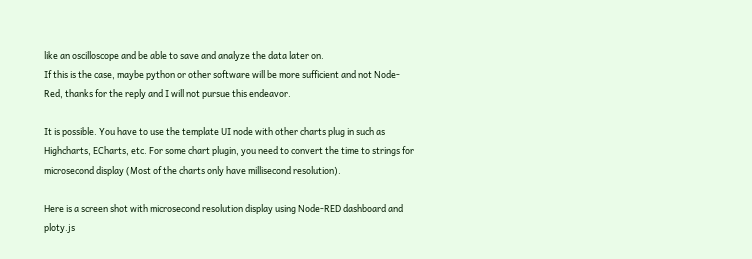like an oscilloscope and be able to save and analyze the data later on.
If this is the case, maybe python or other software will be more sufficient and not Node-Red, thanks for the reply and I will not pursue this endeavor.

It is possible. You have to use the template UI node with other charts plug in such as Highcharts, ECharts, etc. For some chart plugin, you need to convert the time to strings for microsecond display (Most of the charts only have millisecond resolution).

Here is a screen shot with microsecond resolution display using Node-RED dashboard and ploty.js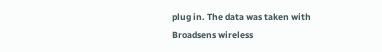plug in. The data was taken with Broadsens wireless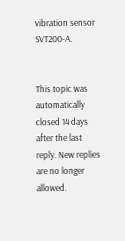vibration sensor SVT200-A.


This topic was automatically closed 14 days after the last reply. New replies are no longer allowed.